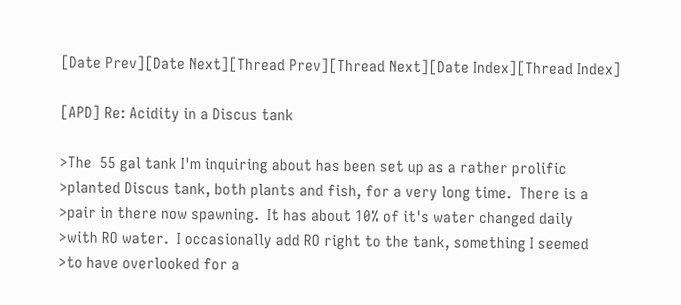[Date Prev][Date Next][Thread Prev][Thread Next][Date Index][Thread Index]

[APD] Re: Acidity in a Discus tank

>The  55 gal tank I'm inquiring about has been set up as a rather prolific
>planted Discus tank, both plants and fish, for a very long time.  There is a
>pair in there now spawning.  It has about 10% of it's water changed daily
>with RO water.  I occasionally add RO right to the tank, something I seemed
>to have overlooked for a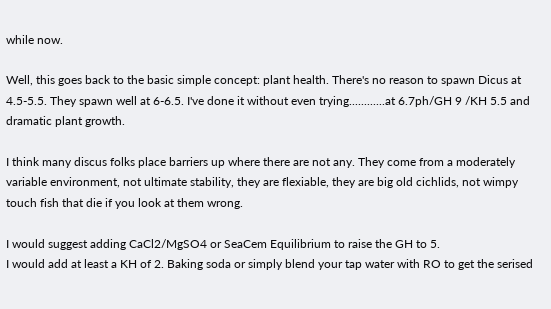while now.

Well, this goes back to the basic simple concept: plant health. There's no reason to spawn Dicus at 4.5-5.5. They spawn well at 6-6.5. I've done it without even trying............at 6.7ph/GH 9 /KH 5.5 and dramatic plant growth.

I think many discus folks place barriers up where there are not any. They come from a moderately variable environment, not ultimate stability, they are flexiable, they are big old cichlids, not wimpy touch fish that die if you look at them wrong.

I would suggest adding CaCl2/MgSO4 or SeaCem Equilibrium to raise the GH to 5.
I would add at least a KH of 2. Baking soda or simply blend your tap water with RO to get the serised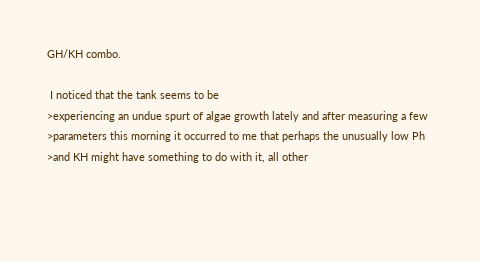GH/KH combo.

 I noticed that the tank seems to be
>experiencing an undue spurt of algae growth lately and after measuring a few
>parameters this morning it occurred to me that perhaps the unusually low Ph
>and KH might have something to do with it, all other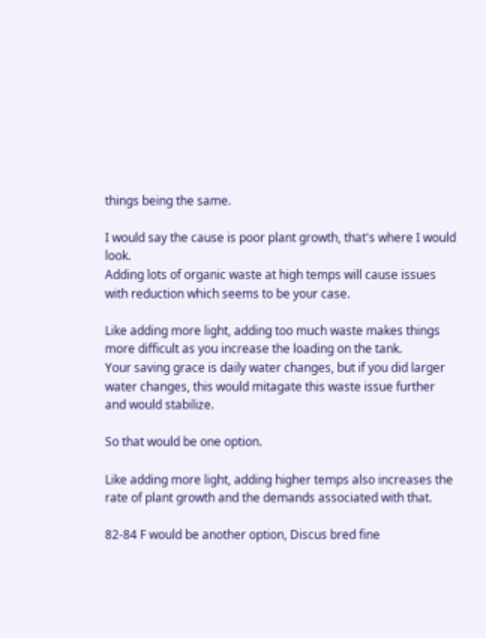things being the same.

I would say the cause is poor plant growth, that's where I would look.
Adding lots of organic waste at high temps will cause issues with reduction which seems to be your case.

Like adding more light, adding too much waste makes things more difficult as you increase the loading on the tank.
Your saving grace is daily water changes, but if you did larger water changes, this would mitagate this waste issue further and would stabilize.

So that would be one option.

Like adding more light, adding higher temps also increases the rate of plant growth and the demands associated with that.

82-84 F would be another option, Discus bred fine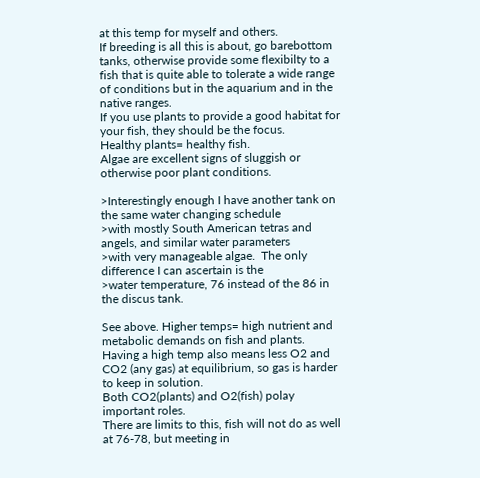at this temp for myself and others.
If breeding is all this is about, go barebottom tanks, otherwise provide some flexibilty to a fish that is quite able to tolerate a wide range of conditions but in the aquarium and in the native ranges.
If you use plants to provide a good habitat for your fish, they should be the focus.
Healthy plants= healthy fish.
Algae are excellent signs of sluggish or otherwise poor plant conditions.

>Interestingly enough I have another tank on the same water changing schedule
>with mostly South American tetras and angels, and similar water parameters
>with very manageable algae.  The only difference I can ascertain is the
>water temperature, 76 instead of the 86 in the discus tank.

See above. Higher temps= high nutrient and metabolic demands on fish and plants.
Having a high temp also means less O2 and CO2 (any gas) at equilibrium, so gas is harder to keep in solution.
Both CO2(plants) and O2(fish) polay important roles.
There are limits to this, fish will not do as well at 76-78, but meeting in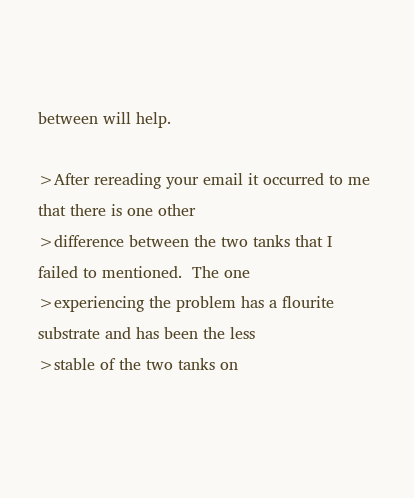between will help.

>After rereading your email it occurred to me that there is one other
>difference between the two tanks that I failed to mentioned.  The one
>experiencing the problem has a flourite substrate and has been the less
>stable of the two tanks on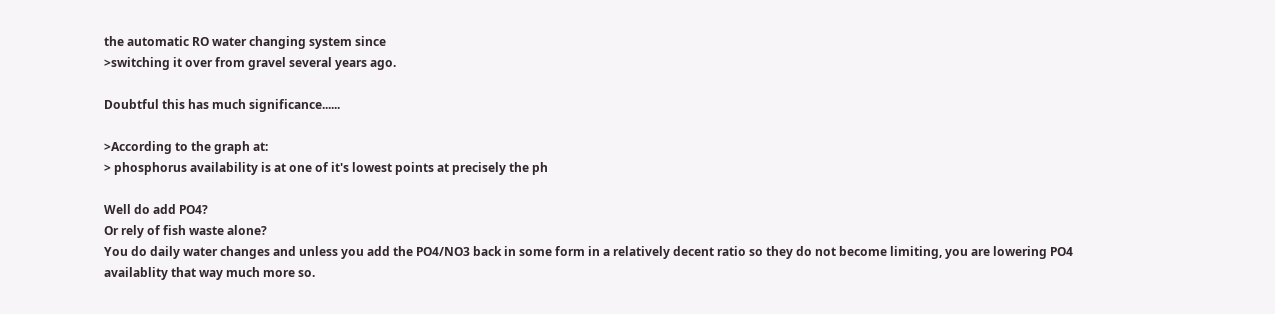the automatic RO water changing system since
>switching it over from gravel several years ago.

Doubtful this has much significance......

>According to the graph at:
> phosphorus availability is at one of it's lowest points at precisely the ph

Well do add PO4?
Or rely of fish waste alone?
You do daily water changes and unless you add the PO4/NO3 back in some form in a relatively decent ratio so they do not become limiting, you are lowering PO4 availablity that way much more so.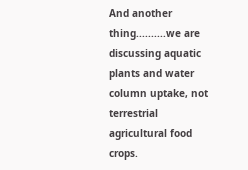And another thing..........we are discussing aquatic plants and water column uptake, not terrestrial agricultural food crops.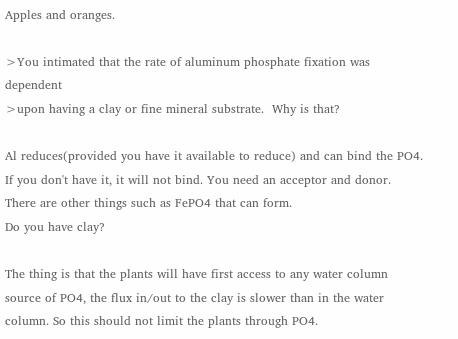Apples and oranges.

>You intimated that the rate of aluminum phosphate fixation was dependent
>upon having a clay or fine mineral substrate.  Why is that?

Al reduces(provided you have it available to reduce) and can bind the PO4. If you don't have it, it will not bind. You need an acceptor and donor. There are other things such as FePO4 that can form.
Do you have clay?

The thing is that the plants will have first access to any water column source of PO4, the flux in/out to the clay is slower than in the water column. So this should not limit the plants through PO4.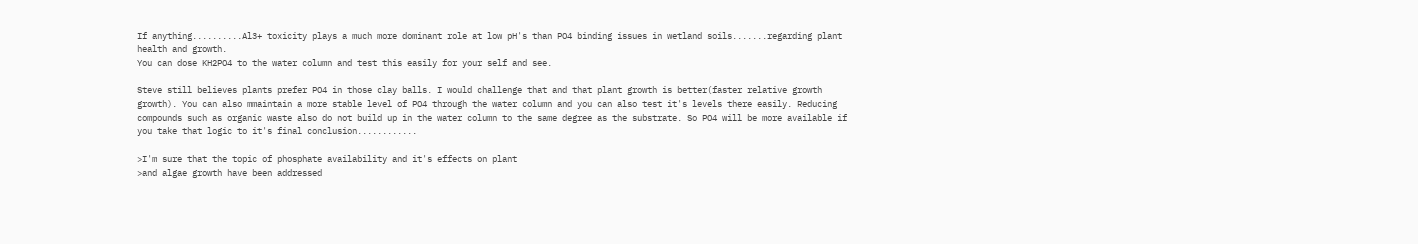If anything..........Al3+ toxicity plays a much more dominant role at low pH's than PO4 binding issues in wetland soils.......regarding plant health and growth.
You can dose KH2PO4 to the water column and test this easily for your self and see.

Steve still believes plants prefer PO4 in those clay balls. I would challenge that and that plant growth is better(faster relative growth growth). You can also mmaintain a more stable level of PO4 through the water column and you can also test it's levels there easily. Reducing compounds such as organic waste also do not build up in the water column to the same degree as the substrate. So PO4 will be more available if you take that logic to it's final conclusion............

>I'm sure that the topic of phosphate availability and it's effects on plant
>and algae growth have been addressed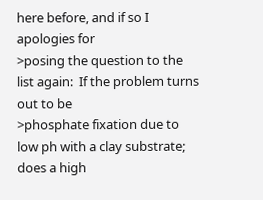here before, and if so I apologies for
>posing the question to the list again:  If the problem turns out to be
>phosphate fixation due to low ph with a clay substrate; does a high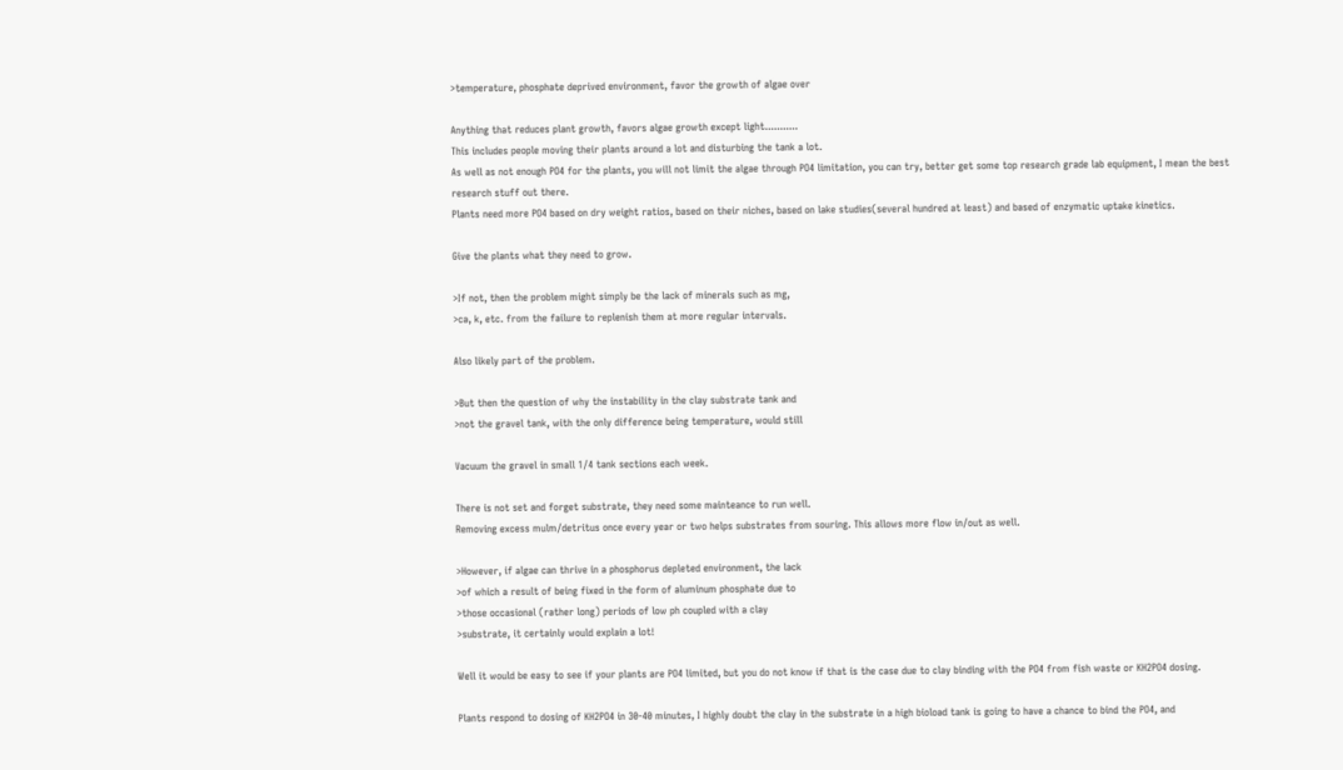>temperature, phosphate deprived environment, favor the growth of algae over

Anything that reduces plant growth, favors algae growth except light...........
This includes people moving their plants around a lot and disturbing the tank a lot.
As well as not enough PO4 for the plants, you will not limit the algae through PO4 limitation, you can try, better get some top research grade lab equipment, I mean the best research stuff out there.
Plants need more PO4 based on dry weight ratios, based on their niches, based on lake studies(several hundred at least) and based of enzymatic uptake kinetics.

Give the plants what they need to grow.

>If not, then the problem might simply be the lack of minerals such as mg,
>ca, k, etc. from the failure to replenish them at more regular intervals.

Also likely part of the problem.

>But then the question of why the instability in the clay substrate tank and
>not the gravel tank, with the only difference being temperature, would still

Vacuum the gravel in small 1/4 tank sections each week.

There is not set and forget substrate, they need some mainteance to run well.
Removing excess mulm/detritus once every year or two helps substrates from souring. This allows more flow in/out as well.

>However, if algae can thrive in a phosphorus depleted environment, the lack
>of which a result of being fixed in the form of aluminum phosphate due to
>those occasional (rather long) periods of low ph coupled with a clay
>substrate, it certainly would explain a lot!

Well it would be easy to see if your plants are PO4 limited, but you do not know if that is the case due to clay binding with the PO4 from fish waste or KH2PO4 dosing.

Plants respond to dosing of KH2PO4 in 30-40 minutes, I highly doubt the clay in the substrate in a high bioload tank is going to have a chance to bind the PO4, and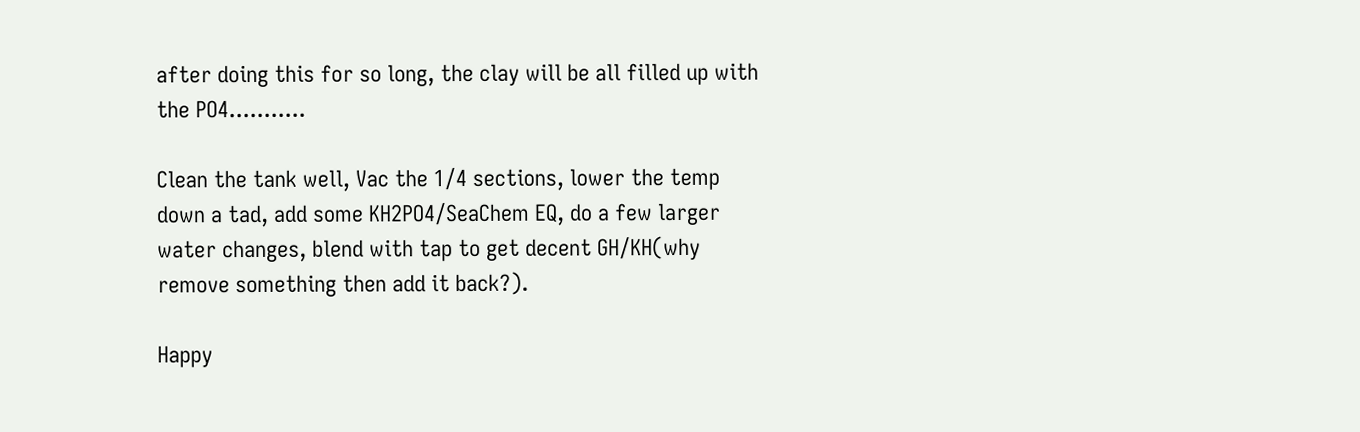after doing this for so long, the clay will be all filled up with the PO4...........

Clean the tank well, Vac the 1/4 sections, lower the temp down a tad, add some KH2PO4/SeaChem EQ, do a few larger water changes, blend with tap to get decent GH/KH(why remove something then add it back?).

Happy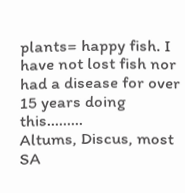plants= happy fish. I have not lost fish nor had a disease for over 15 years doing this.........
Altums, Discus, most SA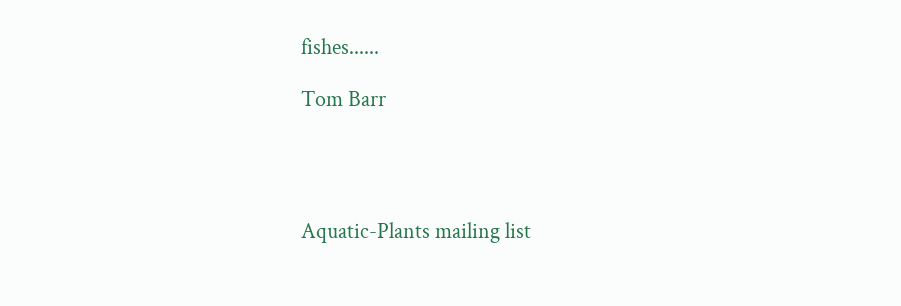fishes......

Tom Barr




Aquatic-Plants mailing list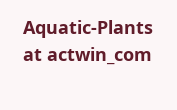Aquatic-Plants at actwin_com